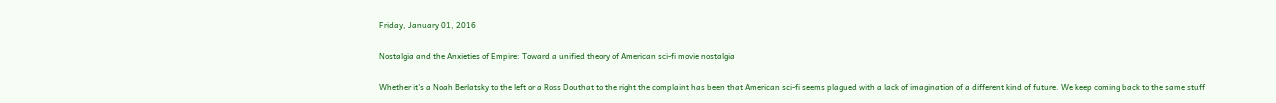Friday, January 01, 2016

Nostalgia and the Anxieties of Empire: Toward a unified theory of American sci-fi movie nostalgia

Whether it’s a Noah Berlatsky to the left or a Ross Douthat to the right the complaint has been that American sci-fi seems plagued with a lack of imagination of a different kind of future. We keep coming back to the same stuff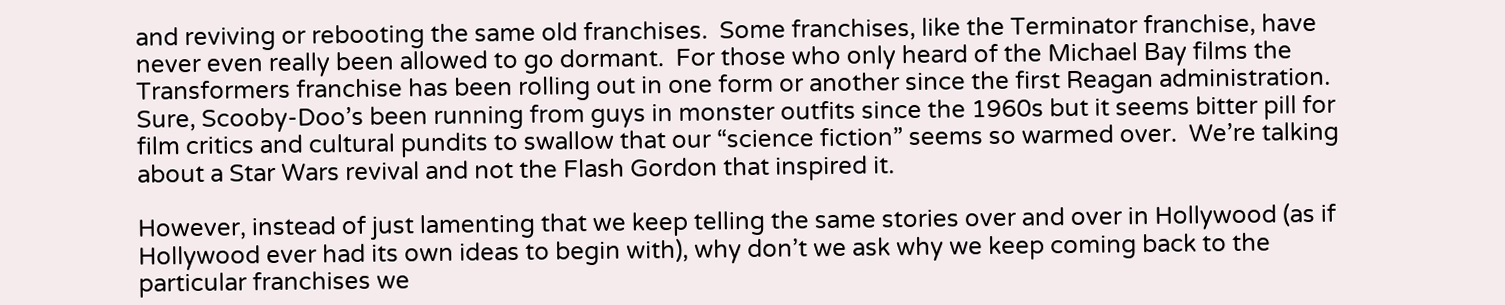and reviving or rebooting the same old franchises.  Some franchises, like the Terminator franchise, have never even really been allowed to go dormant.  For those who only heard of the Michael Bay films the Transformers franchise has been rolling out in one form or another since the first Reagan administration. Sure, Scooby-Doo’s been running from guys in monster outfits since the 1960s but it seems bitter pill for film critics and cultural pundits to swallow that our “science fiction” seems so warmed over.  We’re talking about a Star Wars revival and not the Flash Gordon that inspired it.

However, instead of just lamenting that we keep telling the same stories over and over in Hollywood (as if Hollywood ever had its own ideas to begin with), why don’t we ask why we keep coming back to the particular franchises we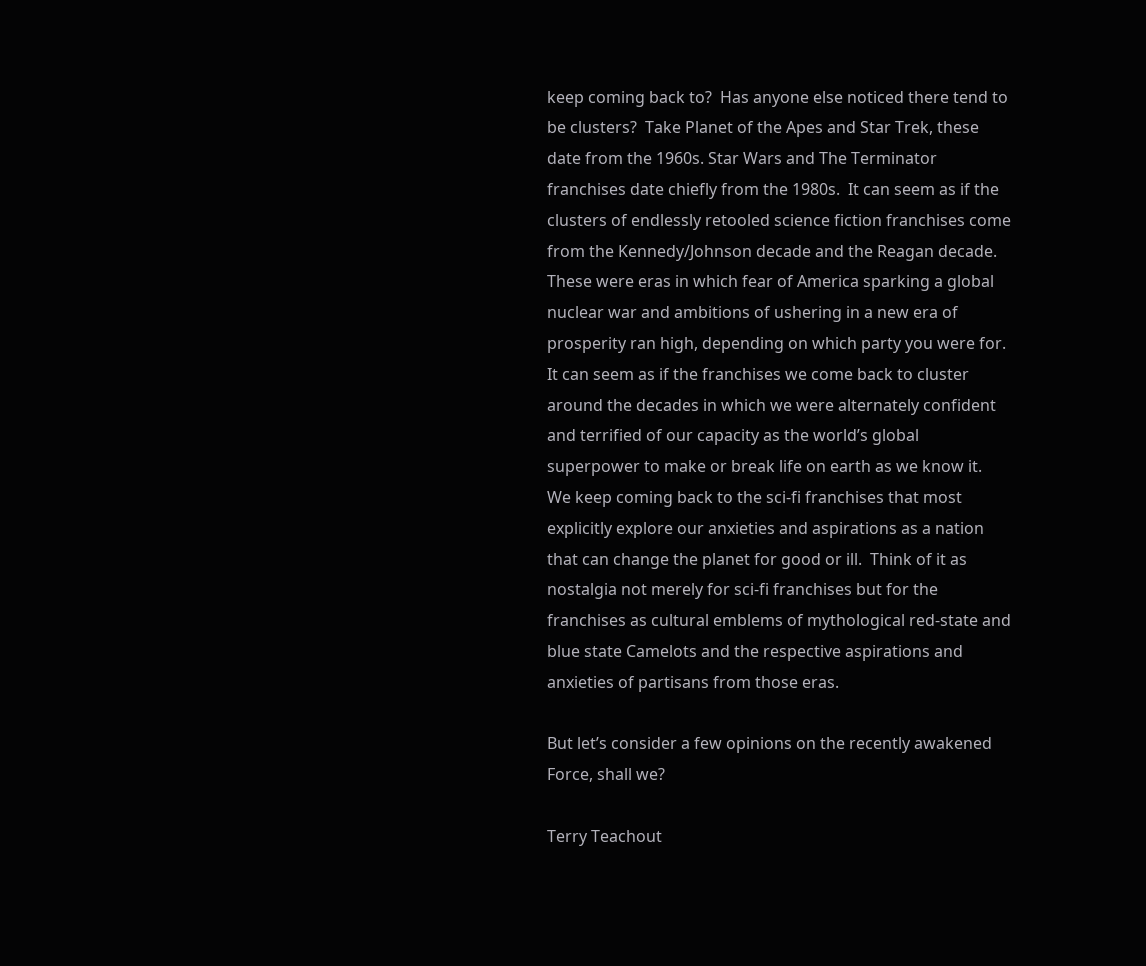keep coming back to?  Has anyone else noticed there tend to be clusters?  Take Planet of the Apes and Star Trek, these date from the 1960s. Star Wars and The Terminator franchises date chiefly from the 1980s.  It can seem as if the clusters of endlessly retooled science fiction franchises come from the Kennedy/Johnson decade and the Reagan decade.  These were eras in which fear of America sparking a global nuclear war and ambitions of ushering in a new era of prosperity ran high, depending on which party you were for. It can seem as if the franchises we come back to cluster around the decades in which we were alternately confident and terrified of our capacity as the world’s global superpower to make or break life on earth as we know it.  We keep coming back to the sci-fi franchises that most explicitly explore our anxieties and aspirations as a nation that can change the planet for good or ill.  Think of it as nostalgia not merely for sci-fi franchises but for the franchises as cultural emblems of mythological red-state and blue state Camelots and the respective aspirations and anxieties of partisans from those eras.

But let’s consider a few opinions on the recently awakened Force, shall we?

Terry Teachout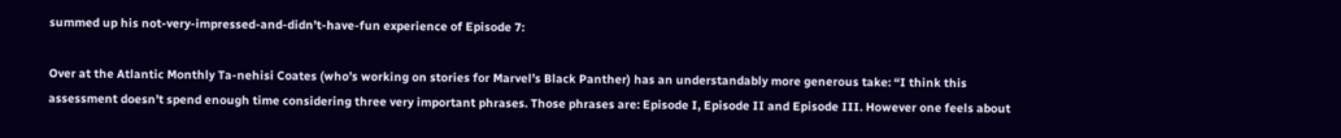summed up his not-very-impressed-and-didn’t-have-fun experience of Episode 7:

Over at the Atlantic Monthly Ta-nehisi Coates (who’s working on stories for Marvel’s Black Panther) has an understandably more generous take: “I think this assessment doesn’t spend enough time considering three very important phrases. Those phrases are: Episode I, Episode II and Episode III. However one feels about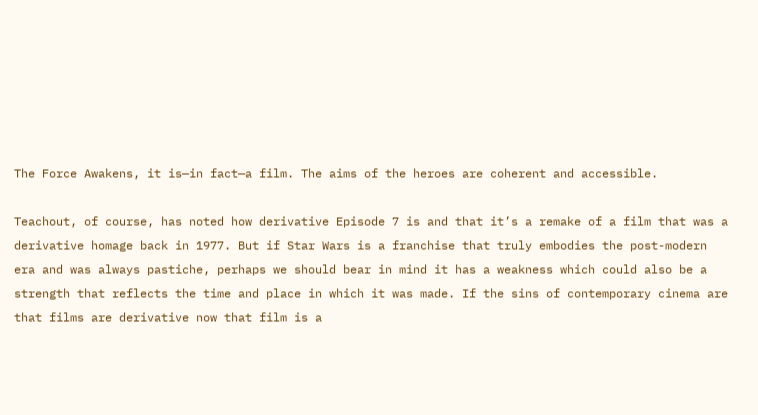The Force Awakens, it is—in fact—a film. The aims of the heroes are coherent and accessible.

Teachout, of course, has noted how derivative Episode 7 is and that it’s a remake of a film that was a derivative homage back in 1977. But if Star Wars is a franchise that truly embodies the post-modern era and was always pastiche, perhaps we should bear in mind it has a weakness which could also be a strength that reflects the time and place in which it was made. If the sins of contemporary cinema are that films are derivative now that film is a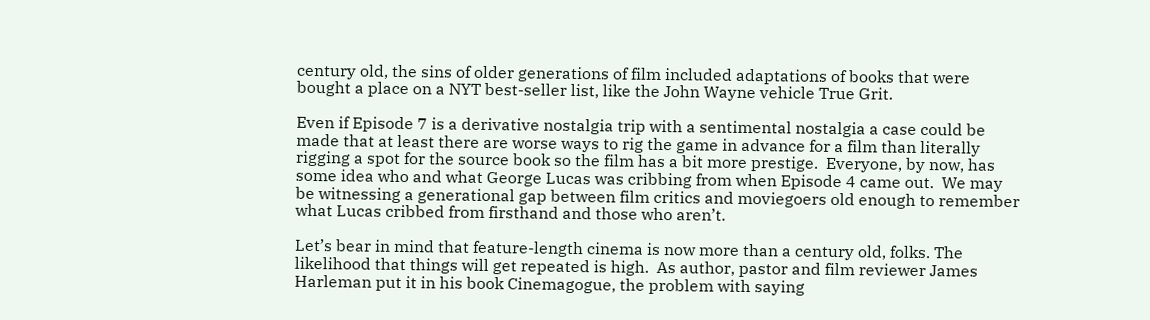century old, the sins of older generations of film included adaptations of books that were bought a place on a NYT best-seller list, like the John Wayne vehicle True Grit.

Even if Episode 7 is a derivative nostalgia trip with a sentimental nostalgia a case could be made that at least there are worse ways to rig the game in advance for a film than literally rigging a spot for the source book so the film has a bit more prestige.  Everyone, by now, has some idea who and what George Lucas was cribbing from when Episode 4 came out.  We may be witnessing a generational gap between film critics and moviegoers old enough to remember what Lucas cribbed from firsthand and those who aren’t.

Let’s bear in mind that feature-length cinema is now more than a century old, folks. The likelihood that things will get repeated is high.  As author, pastor and film reviewer James Harleman put it in his book Cinemagogue, the problem with saying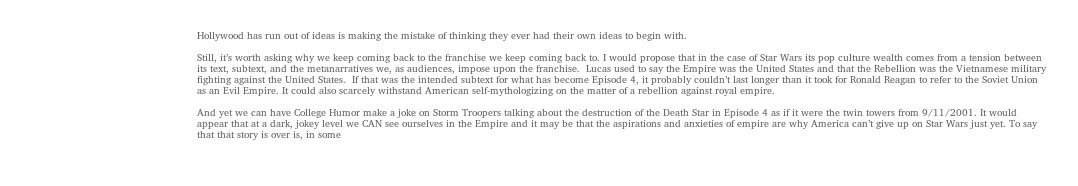Hollywood has run out of ideas is making the mistake of thinking they ever had their own ideas to begin with.

Still, it’s worth asking why we keep coming back to the franchise we keep coming back to. I would propose that in the case of Star Wars its pop culture wealth comes from a tension between its text, subtext, and the metanarratives we, as audiences, impose upon the franchise.  Lucas used to say the Empire was the United States and that the Rebellion was the Vietnamese military fighting against the United States.  If that was the intended subtext for what has become Episode 4, it probably couldn’t last longer than it took for Ronald Reagan to refer to the Soviet Union as an Evil Empire. It could also scarcely withstand American self-mythologizing on the matter of a rebellion against royal empire.

And yet we can have College Humor make a joke on Storm Troopers talking about the destruction of the Death Star in Episode 4 as if it were the twin towers from 9/11/2001. It would appear that at a dark, jokey level we CAN see ourselves in the Empire and it may be that the aspirations and anxieties of empire are why America can’t give up on Star Wars just yet. To say that that story is over is, in some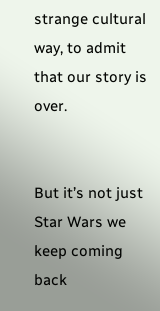strange cultural way, to admit that our story is over.


But it’s not just Star Wars we keep coming back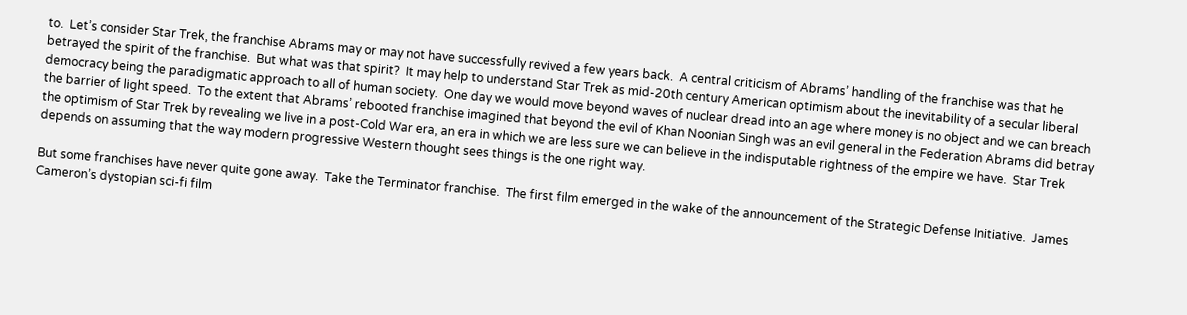to.  Let’s consider Star Trek, the franchise Abrams may or may not have successfully revived a few years back.  A central criticism of Abrams’ handling of the franchise was that he betrayed the spirit of the franchise.  But what was that spirit?  It may help to understand Star Trek as mid-20th century American optimism about the inevitability of a secular liberal democracy being the paradigmatic approach to all of human society.  One day we would move beyond waves of nuclear dread into an age where money is no object and we can breach the barrier of light speed.  To the extent that Abrams’ rebooted franchise imagined that beyond the evil of Khan Noonian Singh was an evil general in the Federation Abrams did betray the optimism of Star Trek by revealing we live in a post-Cold War era, an era in which we are less sure we can believe in the indisputable rightness of the empire we have.  Star Trek depends on assuming that the way modern progressive Western thought sees things is the one right way.

But some franchises have never quite gone away.  Take the Terminator franchise.  The first film emerged in the wake of the announcement of the Strategic Defense Initiative.  James Cameron’s dystopian sci-fi film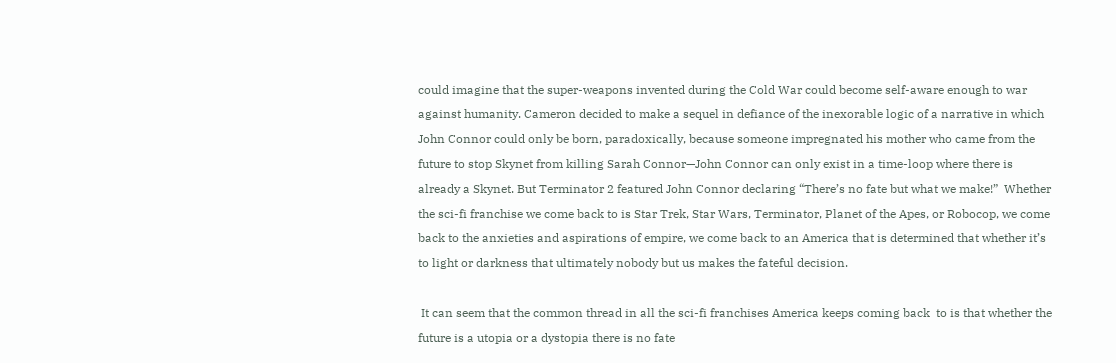could imagine that the super-weapons invented during the Cold War could become self-aware enough to war against humanity. Cameron decided to make a sequel in defiance of the inexorable logic of a narrative in which John Connor could only be born, paradoxically, because someone impregnated his mother who came from the future to stop Skynet from killing Sarah Connor—John Connor can only exist in a time-loop where there is already a Skynet. But Terminator 2 featured John Connor declaring “There’s no fate but what we make!”  Whether the sci-fi franchise we come back to is Star Trek, Star Wars, Terminator, Planet of the Apes, or Robocop, we come back to the anxieties and aspirations of empire, we come back to an America that is determined that whether it’s to light or darkness that ultimately nobody but us makes the fateful decision.

 It can seem that the common thread in all the sci-fi franchises America keeps coming back  to is that whether the future is a utopia or a dystopia there is no fate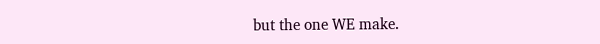but the one WE make.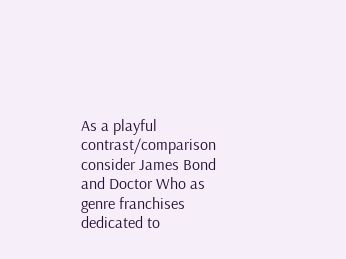As a playful contrast/comparison consider James Bond and Doctor Who as genre franchises dedicated to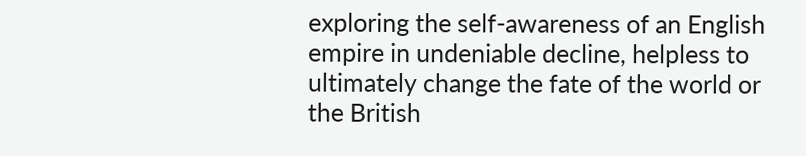exploring the self-awareness of an English empire in undeniable decline, helpless to ultimately change the fate of the world or the British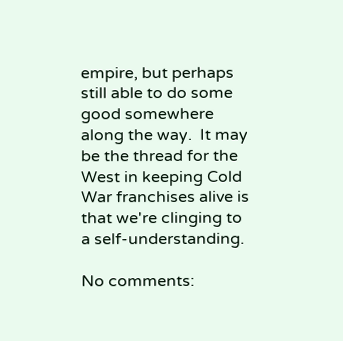empire, but perhaps still able to do some good somewhere along the way.  It may be the thread for the West in keeping Cold War franchises alive is that we're clinging to a self-understanding.

No comments: